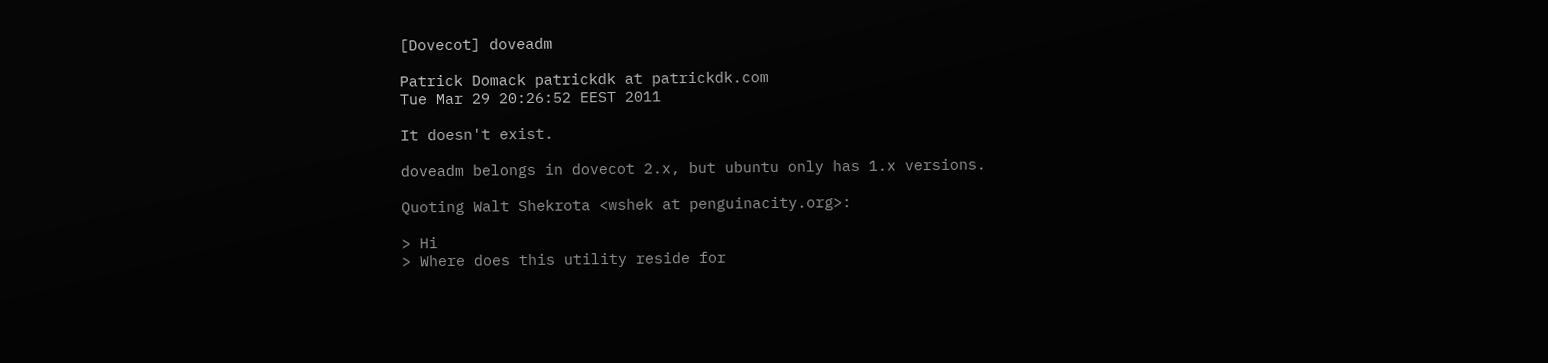[Dovecot] doveadm

Patrick Domack patrickdk at patrickdk.com
Tue Mar 29 20:26:52 EEST 2011

It doesn't exist.

doveadm belongs in dovecot 2.x, but ubuntu only has 1.x versions.

Quoting Walt Shekrota <wshek at penguinacity.org>:

> Hi
> Where does this utility reside for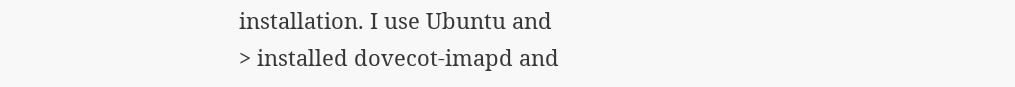installation. I use Ubuntu and
> installed dovecot-imapd and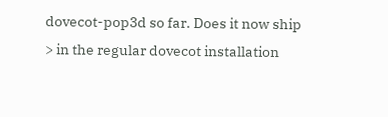dovecot-pop3d so far. Does it now ship
> in the regular dovecot installation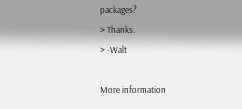packages?
> Thanks.
> -Walt

More information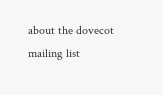about the dovecot mailing list